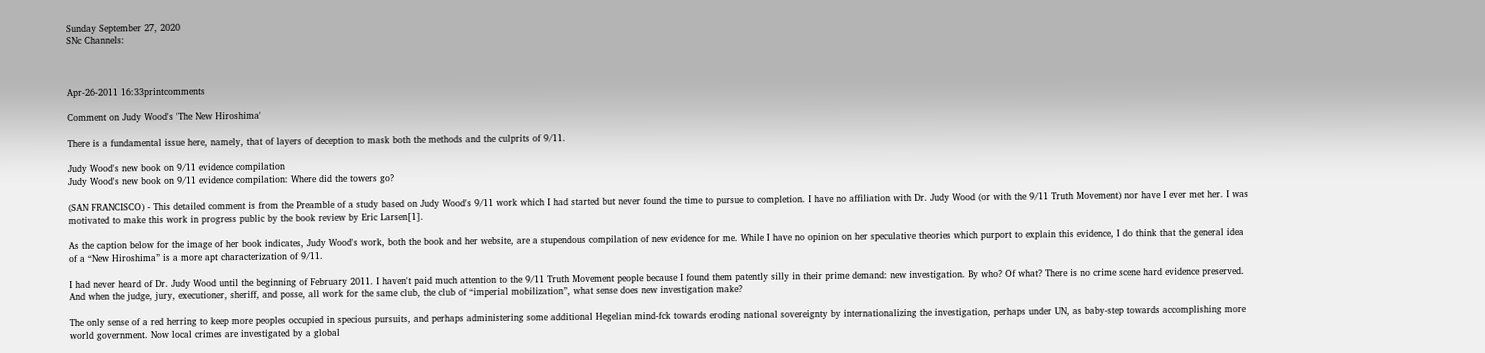Sunday September 27, 2020
SNc Channels:



Apr-26-2011 16:33printcomments

Comment on Judy Wood's 'The New Hiroshima'

There is a fundamental issue here, namely, that of layers of deception to mask both the methods and the culprits of 9/11.

Judy Wood's new book on 9/11 evidence compilation
Judy Wood's new book on 9/11 evidence compilation: Where did the towers go?

(SAN FRANCISCO) - This detailed comment is from the Preamble of a study based on Judy Wood's 9/11 work which I had started but never found the time to pursue to completion. I have no affiliation with Dr. Judy Wood (or with the 9/11 Truth Movement) nor have I ever met her. I was motivated to make this work in progress public by the book review by Eric Larsen[1].

As the caption below for the image of her book indicates, Judy Wood's work, both the book and her website, are a stupendous compilation of new evidence for me. While I have no opinion on her speculative theories which purport to explain this evidence, I do think that the general idea of a “New Hiroshima” is a more apt characterization of 9/11.

I had never heard of Dr. Judy Wood until the beginning of February 2011. I haven't paid much attention to the 9/11 Truth Movement people because I found them patently silly in their prime demand: new investigation. By who? Of what? There is no crime scene hard evidence preserved. And when the judge, jury, executioner, sheriff, and posse, all work for the same club, the club of “imperial mobilization”, what sense does new investigation make?

The only sense of a red herring to keep more peoples occupied in specious pursuits, and perhaps administering some additional Hegelian mind-fck towards eroding national sovereignty by internationalizing the investigation, perhaps under UN, as baby-step towards accomplishing more world government. Now local crimes are investigated by a global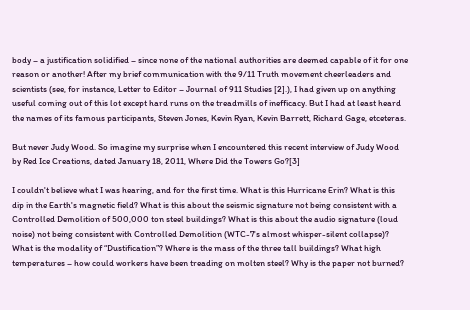body – a justification solidified – since none of the national authorities are deemed capable of it for one reason or another! After my brief communication with the 9/11 Truth movement cheerleaders and scientists (see, for instance, Letter to Editor – Journal of 911 Studies [2].), I had given up on anything useful coming out of this lot except hard runs on the treadmills of inefficacy. But I had at least heard the names of its famous participants, Steven Jones, Kevin Ryan, Kevin Barrett, Richard Gage, etceteras.

But never Judy Wood. So imagine my surprise when I encountered this recent interview of Judy Wood by Red Ice Creations, dated January 18, 2011, Where Did the Towers Go?[3]

I couldn't believe what I was hearing, and for the first time. What is this Hurricane Erin? What is this dip in the Earth's magnetic field? What is this about the seismic signature not being consistent with a Controlled Demolition of 500,000 ton steel buildings? What is this about the audio signature (loud noise) not being consistent with Controlled Demolition (WTC-7's almost whisper-silent collapse)? What is the modality of “Dustification”? Where is the mass of the three tall buildings? What high temperatures – how could workers have been treading on molten steel? Why is the paper not burned?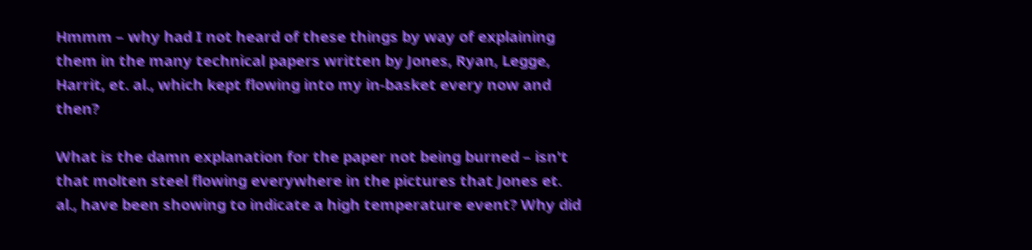Hmmm – why had I not heard of these things by way of explaining them in the many technical papers written by Jones, Ryan, Legge, Harrit, et. al., which kept flowing into my in-basket every now and then?

What is the damn explanation for the paper not being burned – isn't that molten steel flowing everywhere in the pictures that Jones et. al., have been showing to indicate a high temperature event? Why did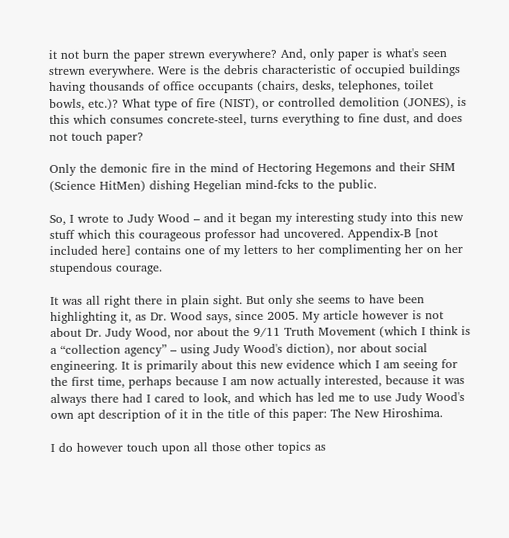it not burn the paper strewn everywhere? And, only paper is what's seen strewn everywhere. Were is the debris characteristic of occupied buildings having thousands of office occupants (chairs, desks, telephones, toilet bowls, etc.)? What type of fire (NIST), or controlled demolition (JONES), is this which consumes concrete-steel, turns everything to fine dust, and does not touch paper?

Only the demonic fire in the mind of Hectoring Hegemons and their SHM (Science HitMen) dishing Hegelian mind-fcks to the public.

So, I wrote to Judy Wood – and it began my interesting study into this new stuff which this courageous professor had uncovered. Appendix-B [not included here] contains one of my letters to her complimenting her on her stupendous courage.

It was all right there in plain sight. But only she seems to have been highlighting it, as Dr. Wood says, since 2005. My article however is not about Dr. Judy Wood, nor about the 9/11 Truth Movement (which I think is a “collection agency” – using Judy Wood's diction), nor about social engineering. It is primarily about this new evidence which I am seeing for the first time, perhaps because I am now actually interested, because it was always there had I cared to look, and which has led me to use Judy Wood's own apt description of it in the title of this paper: The New Hiroshima.

I do however touch upon all those other topics as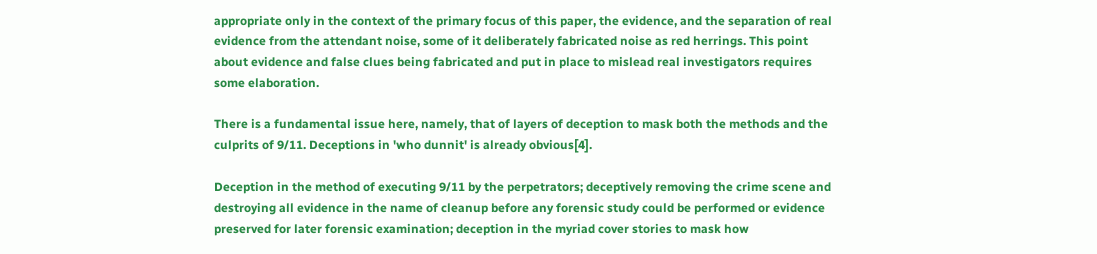appropriate only in the context of the primary focus of this paper, the evidence, and the separation of real evidence from the attendant noise, some of it deliberately fabricated noise as red herrings. This point about evidence and false clues being fabricated and put in place to mislead real investigators requires some elaboration.

There is a fundamental issue here, namely, that of layers of deception to mask both the methods and the culprits of 9/11. Deceptions in 'who dunnit' is already obvious[4].

Deception in the method of executing 9/11 by the perpetrators; deceptively removing the crime scene and destroying all evidence in the name of cleanup before any forensic study could be performed or evidence preserved for later forensic examination; deception in the myriad cover stories to mask how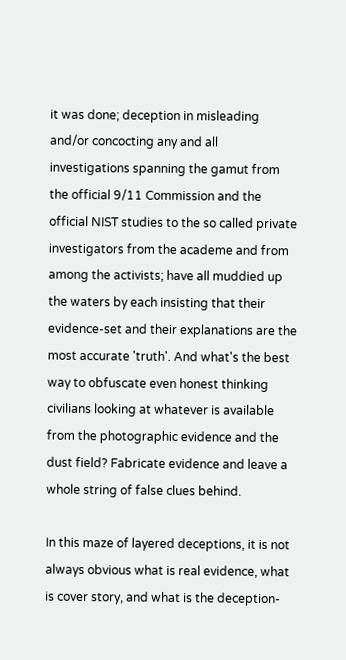it was done; deception in misleading and/or concocting any and all investigations spanning the gamut from the official 9/11 Commission and the official NIST studies to the so called private investigators from the academe and from among the activists; have all muddied up the waters by each insisting that their evidence-set and their explanations are the most accurate 'truth'. And what's the best way to obfuscate even honest thinking civilians looking at whatever is available from the photographic evidence and the dust field? Fabricate evidence and leave a whole string of false clues behind.

In this maze of layered deceptions, it is not always obvious what is real evidence, what is cover story, and what is the deception-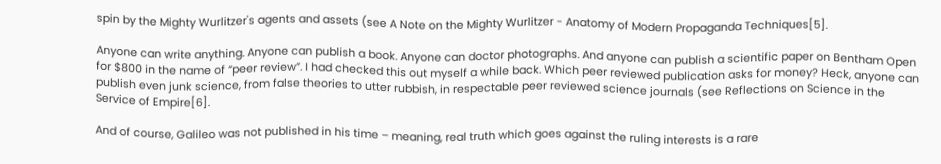spin by the Mighty Wurlitzer's agents and assets (see A Note on the Mighty Wurlitzer - Anatomy of Modern Propaganda Techniques[5].

Anyone can write anything. Anyone can publish a book. Anyone can doctor photographs. And anyone can publish a scientific paper on Bentham Open for $800 in the name of “peer review”. I had checked this out myself a while back. Which peer reviewed publication asks for money? Heck, anyone can publish even junk science, from false theories to utter rubbish, in respectable peer reviewed science journals (see Reflections on Science in the Service of Empire[6].

And of course, Galileo was not published in his time – meaning, real truth which goes against the ruling interests is a rare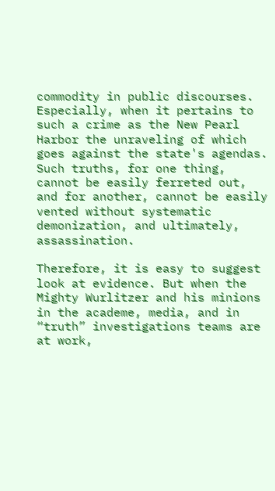commodity in public discourses. Especially, when it pertains to such a crime as the New Pearl Harbor the unraveling of which goes against the state's agendas. Such truths, for one thing, cannot be easily ferreted out, and for another, cannot be easily vented without systematic demonization, and ultimately, assassination.

Therefore, it is easy to suggest look at evidence. But when the Mighty Wurlitzer and his minions in the academe, media, and in “truth” investigations teams are at work,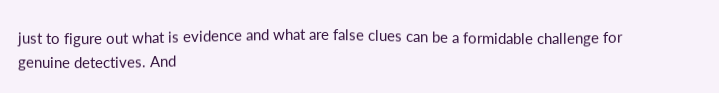just to figure out what is evidence and what are false clues can be a formidable challenge for genuine detectives. And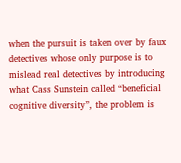when the pursuit is taken over by faux detectives whose only purpose is to mislead real detectives by introducing what Cass Sunstein called “beneficial cognitive diversity”, the problem is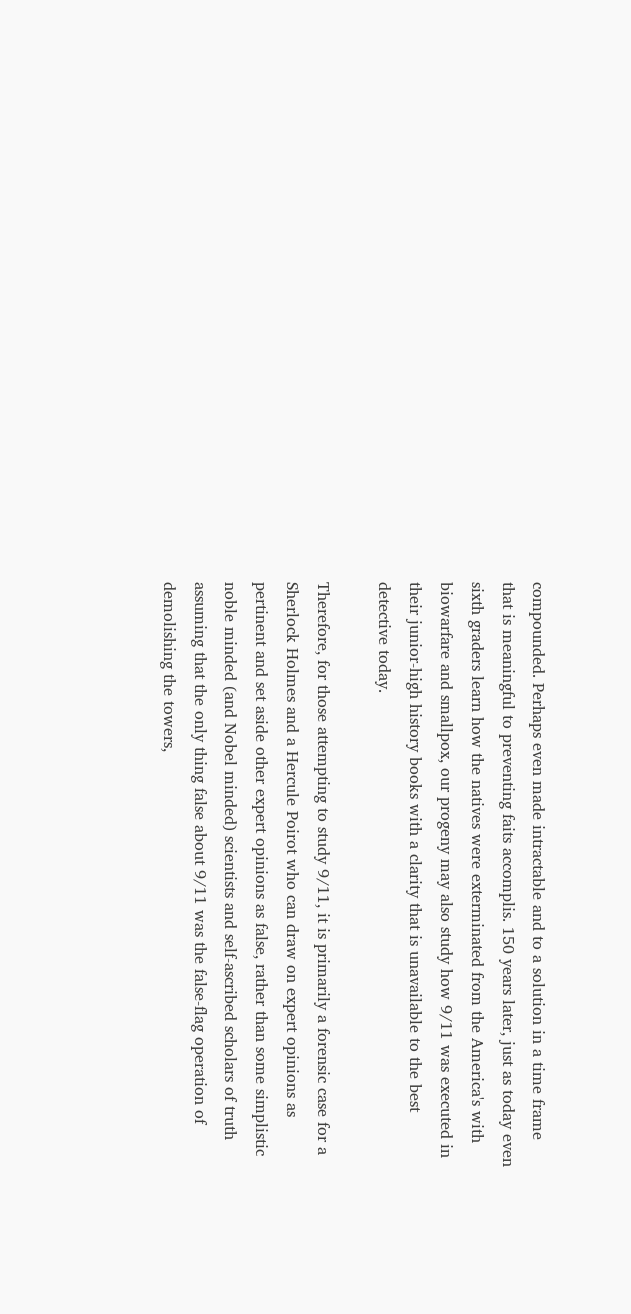compounded. Perhaps even made intractable and to a solution in a time frame that is meaningful to preventing faits accomplis. 150 years later, just as today even sixth graders learn how the natives were exterminated from the America's with biowarfare and smallpox, our progeny may also study how 9/11 was executed in their junior-high history books with a clarity that is unavailable to the best detective today.

Therefore, for those attempting to study 9/11, it is primarily a forensic case for a Sherlock Holmes and a Hercule Poirot who can draw on expert opinions as pertinent and set aside other expert opinions as false, rather than some simplistic noble minded (and Nobel minded) scientists and self-ascribed scholars of truth assuming that the only thing false about 9/11 was the false-flag operation of demolishing the towers,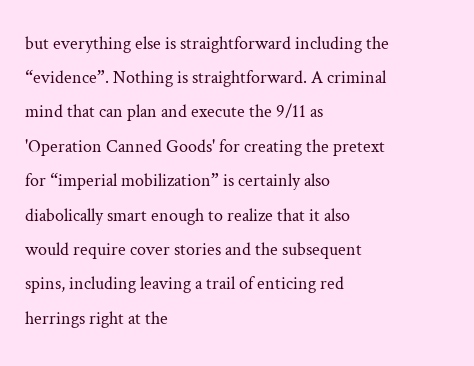but everything else is straightforward including the “evidence”. Nothing is straightforward. A criminal mind that can plan and execute the 9/11 as 'Operation Canned Goods' for creating the pretext for “imperial mobilization” is certainly also diabolically smart enough to realize that it also would require cover stories and the subsequent spins, including leaving a trail of enticing red herrings right at the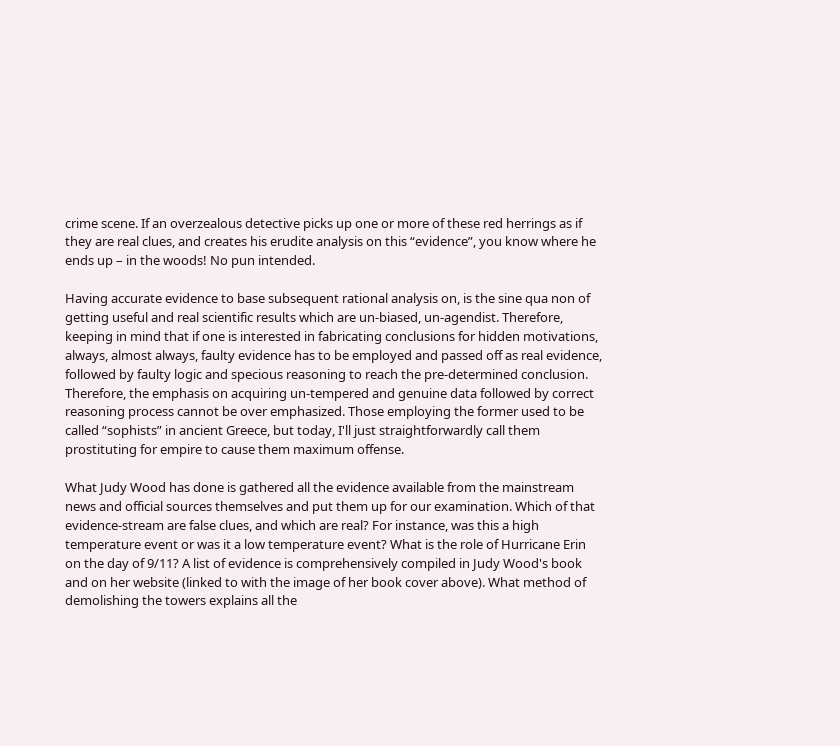crime scene. If an overzealous detective picks up one or more of these red herrings as if they are real clues, and creates his erudite analysis on this “evidence”, you know where he ends up – in the woods! No pun intended.

Having accurate evidence to base subsequent rational analysis on, is the sine qua non of getting useful and real scientific results which are un-biased, un-agendist. Therefore, keeping in mind that if one is interested in fabricating conclusions for hidden motivations, always, almost always, faulty evidence has to be employed and passed off as real evidence, followed by faulty logic and specious reasoning to reach the pre-determined conclusion. Therefore, the emphasis on acquiring un-tempered and genuine data followed by correct reasoning process cannot be over emphasized. Those employing the former used to be called “sophists” in ancient Greece, but today, I'll just straightforwardly call them prostituting for empire to cause them maximum offense.

What Judy Wood has done is gathered all the evidence available from the mainstream news and official sources themselves and put them up for our examination. Which of that evidence-stream are false clues, and which are real? For instance, was this a high temperature event or was it a low temperature event? What is the role of Hurricane Erin on the day of 9/11? A list of evidence is comprehensively compiled in Judy Wood's book and on her website (linked to with the image of her book cover above). What method of demolishing the towers explains all the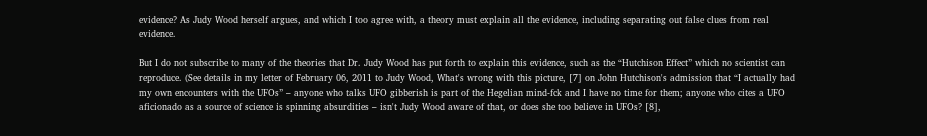evidence? As Judy Wood herself argues, and which I too agree with, a theory must explain all the evidence, including separating out false clues from real evidence.

But I do not subscribe to many of the theories that Dr. Judy Wood has put forth to explain this evidence, such as the “Hutchison Effect” which no scientist can reproduce. (See details in my letter of February 06, 2011 to Judy Wood, What's wrong with this picture, [7] on John Hutchison's admission that “I actually had my own encounters with the UFOs” – anyone who talks UFO gibberish is part of the Hegelian mind-fck and I have no time for them; anyone who cites a UFO aficionado as a source of science is spinning absurdities – isn't Judy Wood aware of that, or does she too believe in UFOs? [8],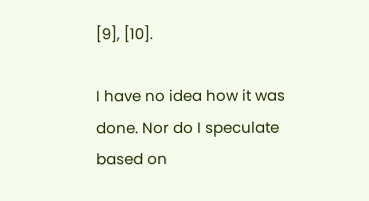[9], [10].

I have no idea how it was done. Nor do I speculate based on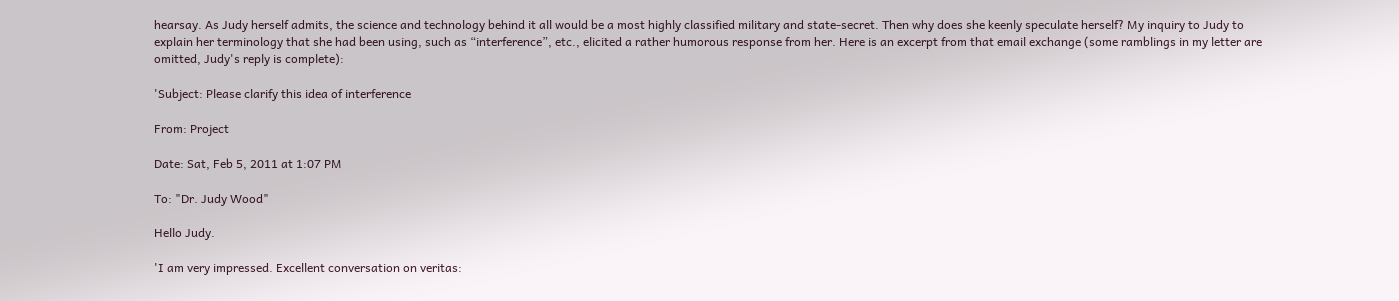hearsay. As Judy herself admits, the science and technology behind it all would be a most highly classified military and state-secret. Then why does she keenly speculate herself? My inquiry to Judy to explain her terminology that she had been using, such as “interference”, etc., elicited a rather humorous response from her. Here is an excerpt from that email exchange (some ramblings in my letter are omitted, Judy's reply is complete):

'Subject: Please clarify this idea of interference

From: Project

Date: Sat, Feb 5, 2011 at 1:07 PM

To: "Dr. Judy Wood"

Hello Judy.

'I am very impressed. Excellent conversation on veritas: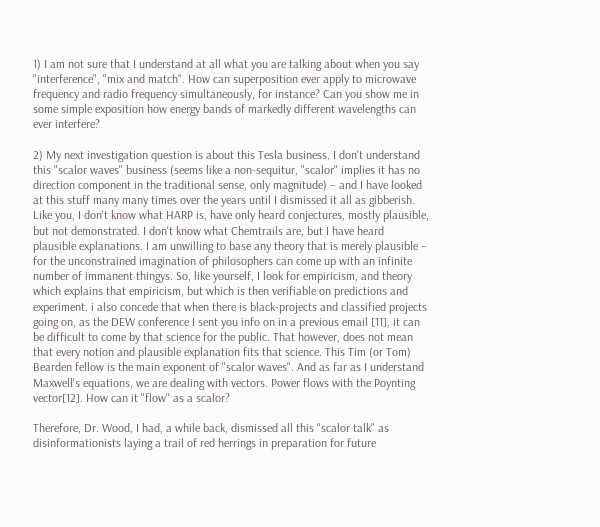1) I am not sure that I understand at all what you are talking about when you say "interference", "mix and match". How can superposition ever apply to microwave frequency and radio frequency simultaneously, for instance? Can you show me in some simple exposition how energy bands of markedly different wavelengths can ever interfere?

2) My next investigation question is about this Tesla business. I don't understand this "scalor waves" business (seems like a non-sequitur, "scalor" implies it has no direction component in the traditional sense, only magnitude) – and I have looked at this stuff many many times over the years until I dismissed it all as gibberish. Like you, I don't know what HARP is, have only heard conjectures, mostly plausible, but not demonstrated. I don't know what Chemtrails are, but I have heard plausible explanations. I am unwilling to base any theory that is merely plausible – for the unconstrained imagination of philosophers can come up with an infinite number of immanent thingys. So, like yourself, I look for empiricism, and theory which explains that empiricism, but which is then verifiable on predictions and experiment. i also concede that when there is black-projects and classified projects going on, as the DEW conference I sent you info on in a previous email [11], it can be difficult to come by that science for the public. That however, does not mean that every notion and plausible explanation fits that science. This Tim (or Tom) Bearden fellow is the main exponent of "scalor waves". And as far as I understand Maxwell's equations, we are dealing with vectors. Power flows with the Poynting vector[12]. How can it "flow" as a scalor?

Therefore, Dr. Wood, I had, a while back, dismissed all this "scalor talk" as disinformationists laying a trail of red herrings in preparation for future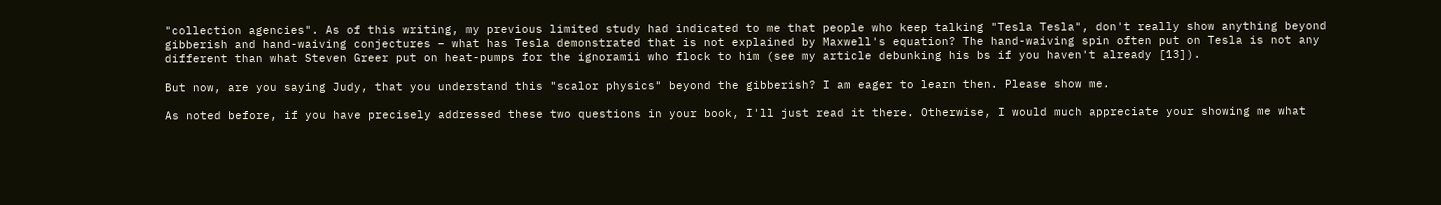"collection agencies". As of this writing, my previous limited study had indicated to me that people who keep talking "Tesla Tesla", don't really show anything beyond gibberish and hand-waiving conjectures – what has Tesla demonstrated that is not explained by Maxwell's equation? The hand-waiving spin often put on Tesla is not any different than what Steven Greer put on heat-pumps for the ignoramii who flock to him (see my article debunking his bs if you haven't already [13]).

But now, are you saying Judy, that you understand this "scalor physics" beyond the gibberish? I am eager to learn then. Please show me.

As noted before, if you have precisely addressed these two questions in your book, I'll just read it there. Otherwise, I would much appreciate your showing me what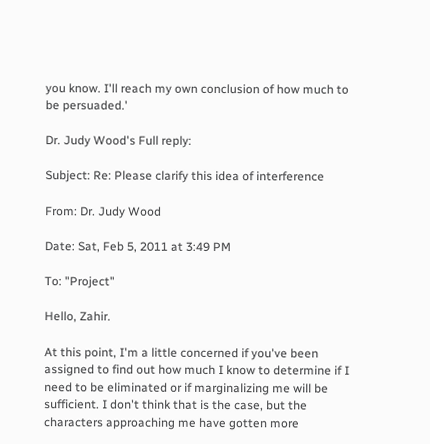you know. I'll reach my own conclusion of how much to be persuaded.'

Dr. Judy Wood's Full reply:

Subject: Re: Please clarify this idea of interference

From: Dr. Judy Wood

Date: Sat, Feb 5, 2011 at 3:49 PM

To: "Project"

Hello, Zahir.

At this point, I'm a little concerned if you've been assigned to find out how much I know to determine if I need to be eliminated or if marginalizing me will be sufficient. I don't think that is the case, but the characters approaching me have gotten more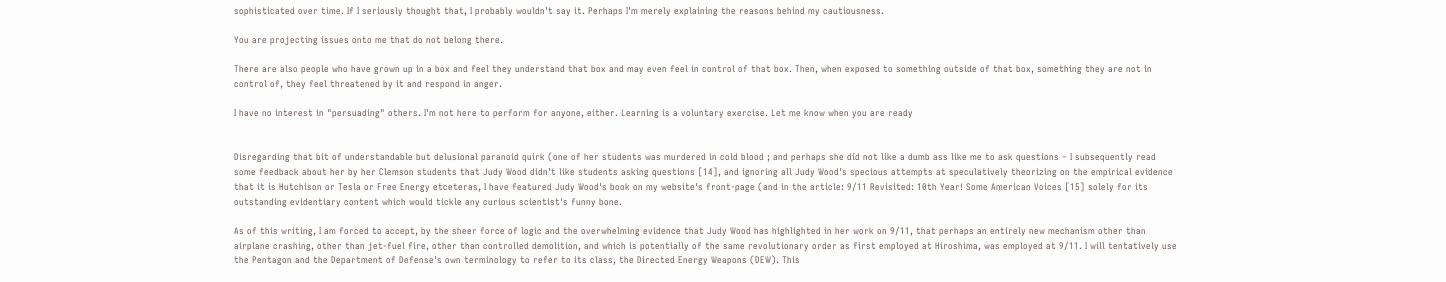sophisticated over time. If I seriously thought that, I probably wouldn't say it. Perhaps I'm merely explaining the reasons behind my cautiousness.

You are projecting issues onto me that do not belong there.

There are also people who have grown up in a box and feel they understand that box and may even feel in control of that box. Then, when exposed to something outside of that box, something they are not in control of, they feel threatened by it and respond in anger.

I have no interest in "persuading" others. I'm not here to perform for anyone, either. Learning is a voluntary exercise. Let me know when you are ready


Disregarding that bit of understandable but delusional paranoid quirk (one of her students was murdered in cold blood ; and perhaps she did not like a dumb ass like me to ask questions – I subsequently read some feedback about her by her Clemson students that Judy Wood didn't like students asking questions [14], and ignoring all Judy Wood's specious attempts at speculatively theorizing on the empirical evidence that it is Hutchison or Tesla or Free Energy etceteras, I have featured Judy Wood's book on my website's front-page (and in the article: 9/11 Revisited: 10th Year! Some American Voices [15] solely for its outstanding evidentiary content which would tickle any curious scientist's funny bone.

As of this writing, I am forced to accept, by the sheer force of logic and the overwhelming evidence that Judy Wood has highlighted in her work on 9/11, that perhaps an entirely new mechanism other than airplane crashing, other than jet-fuel fire, other than controlled demolition, and which is potentially of the same revolutionary order as first employed at Hiroshima, was employed at 9/11. I will tentatively use the Pentagon and the Department of Defense's own terminology to refer to its class, the Directed Energy Weapons (DEW). This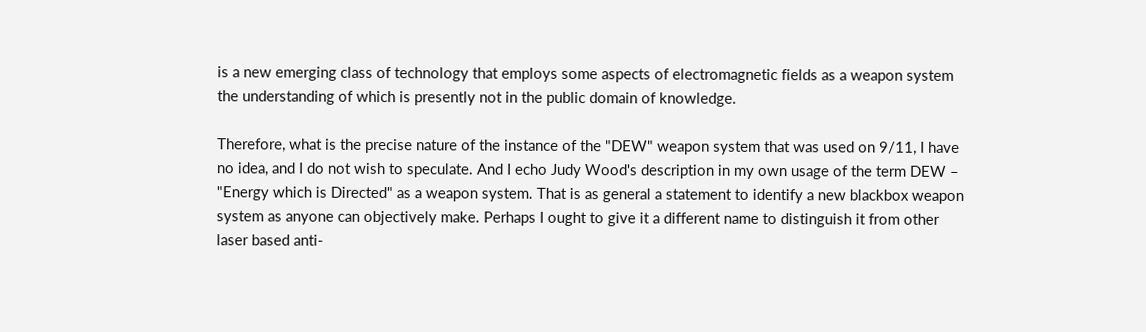is a new emerging class of technology that employs some aspects of electromagnetic fields as a weapon system the understanding of which is presently not in the public domain of knowledge.

Therefore, what is the precise nature of the instance of the "DEW" weapon system that was used on 9/11, I have no idea, and I do not wish to speculate. And I echo Judy Wood's description in my own usage of the term DEW – "Energy which is Directed" as a weapon system. That is as general a statement to identify a new blackbox weapon system as anyone can objectively make. Perhaps I ought to give it a different name to distinguish it from other laser based anti-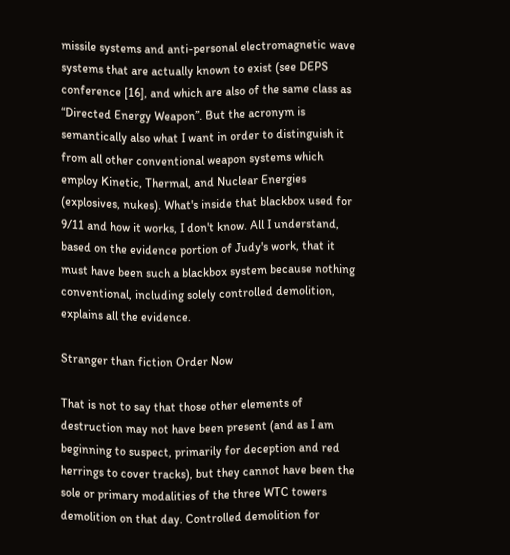missile systems and anti-personal electromagnetic wave systems that are actually known to exist (see DEPS conference [16], and which are also of the same class as “Directed Energy Weapon”. But the acronym is semantically also what I want in order to distinguish it from all other conventional weapon systems which employ Kinetic, Thermal, and Nuclear Energies (explosives, nukes). What's inside that blackbox used for 9/11 and how it works, I don't know. All I understand, based on the evidence portion of Judy's work, that it must have been such a blackbox system because nothing conventional, including solely controlled demolition, explains all the evidence.

Stranger than fiction Order Now

That is not to say that those other elements of destruction may not have been present (and as I am beginning to suspect, primarily for deception and red herrings to cover tracks), but they cannot have been the sole or primary modalities of the three WTC towers demolition on that day. Controlled demolition for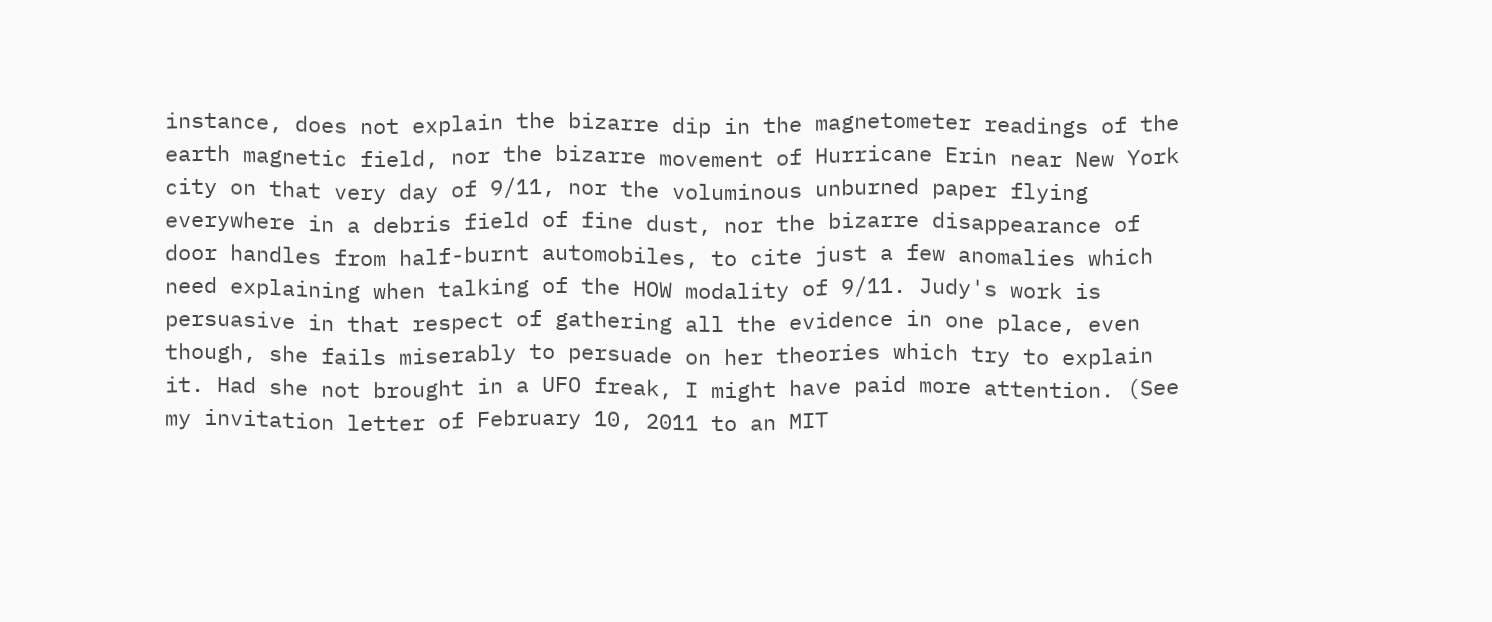instance, does not explain the bizarre dip in the magnetometer readings of the earth magnetic field, nor the bizarre movement of Hurricane Erin near New York city on that very day of 9/11, nor the voluminous unburned paper flying everywhere in a debris field of fine dust, nor the bizarre disappearance of door handles from half-burnt automobiles, to cite just a few anomalies which need explaining when talking of the HOW modality of 9/11. Judy's work is persuasive in that respect of gathering all the evidence in one place, even though, she fails miserably to persuade on her theories which try to explain it. Had she not brought in a UFO freak, I might have paid more attention. (See my invitation letter of February 10, 2011 to an MIT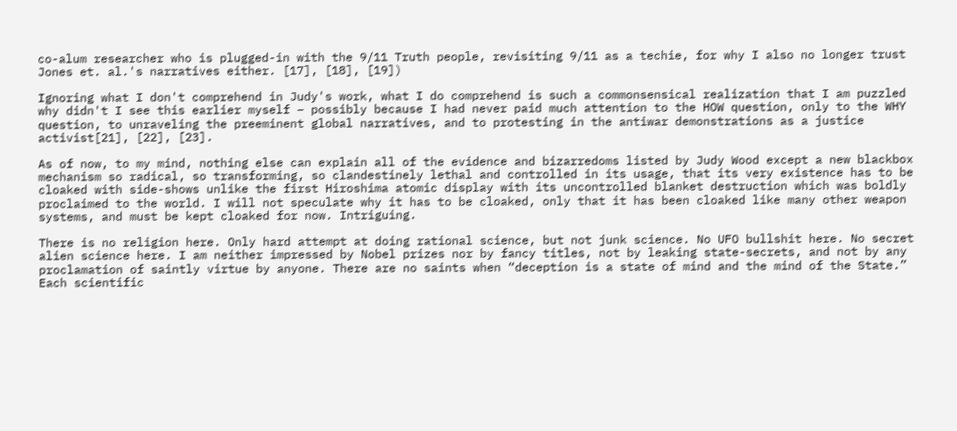co-alum researcher who is plugged-in with the 9/11 Truth people, revisiting 9/11 as a techie, for why I also no longer trust Jones et. al.'s narratives either. [17], [18], [19])

Ignoring what I don't comprehend in Judy's work, what I do comprehend is such a commonsensical realization that I am puzzled why didn't I see this earlier myself – possibly because I had never paid much attention to the HOW question, only to the WHY question, to unraveling the preeminent global narratives, and to protesting in the antiwar demonstrations as a justice activist[21], [22], [23].

As of now, to my mind, nothing else can explain all of the evidence and bizarredoms listed by Judy Wood except a new blackbox mechanism so radical, so transforming, so clandestinely lethal and controlled in its usage, that its very existence has to be cloaked with side-shows unlike the first Hiroshima atomic display with its uncontrolled blanket destruction which was boldly proclaimed to the world. I will not speculate why it has to be cloaked, only that it has been cloaked like many other weapon systems, and must be kept cloaked for now. Intriguing.

There is no religion here. Only hard attempt at doing rational science, but not junk science. No UFO bullshit here. No secret alien science here. I am neither impressed by Nobel prizes nor by fancy titles, not by leaking state-secrets, and not by any proclamation of saintly virtue by anyone. There are no saints when “deception is a state of mind and the mind of the State.” Each scientific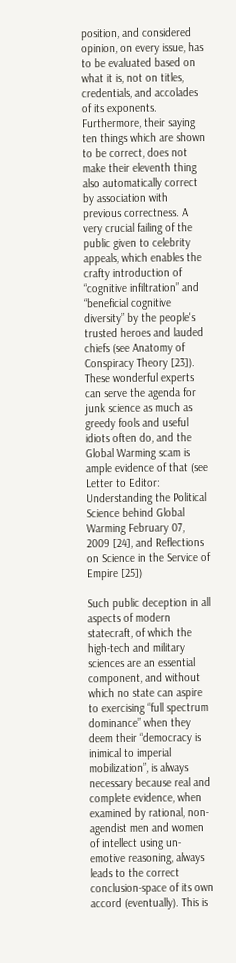position, and considered opinion, on every issue, has to be evaluated based on what it is, not on titles, credentials, and accolades of its exponents. Furthermore, their saying ten things which are shown to be correct, does not make their eleventh thing also automatically correct by association with previous correctness. A very crucial failing of the public given to celebrity appeals, which enables the crafty introduction of “cognitive infiltration” and “beneficial cognitive diversity” by the people's trusted heroes and lauded chiefs (see Anatomy of Conspiracy Theory [23]). These wonderful experts can serve the agenda for junk science as much as greedy fools and useful idiots often do, and the Global Warming scam is ample evidence of that (see Letter to Editor: Understanding the Political Science behind Global Warming February 07, 2009 [24], and Reflections on Science in the Service of Empire [25])

Such public deception in all aspects of modern statecraft, of which the high-tech and military sciences are an essential component, and without which no state can aspire to exercising “full spectrum dominance” when they deem their “democracy is inimical to imperial mobilization”, is always necessary because real and complete evidence, when examined by rational, non-agendist men and women of intellect using un-emotive reasoning, always leads to the correct conclusion-space of its own accord (eventually). This is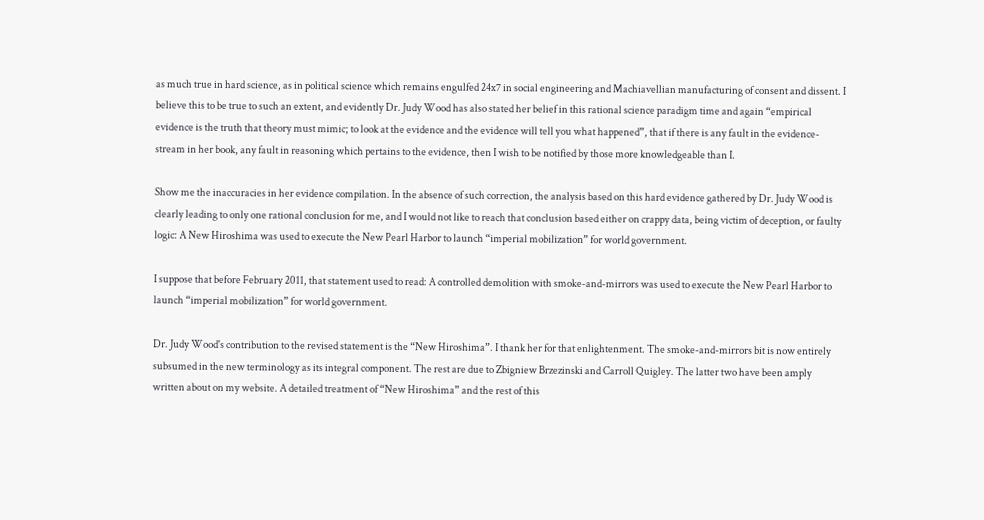as much true in hard science, as in political science which remains engulfed 24x7 in social engineering and Machiavellian manufacturing of consent and dissent. I believe this to be true to such an extent, and evidently Dr. Judy Wood has also stated her belief in this rational science paradigm time and again “empirical evidence is the truth that theory must mimic; to look at the evidence and the evidence will tell you what happened”, that if there is any fault in the evidence-stream in her book, any fault in reasoning which pertains to the evidence, then I wish to be notified by those more knowledgeable than I.

Show me the inaccuracies in her evidence compilation. In the absence of such correction, the analysis based on this hard evidence gathered by Dr. Judy Wood is clearly leading to only one rational conclusion for me, and I would not like to reach that conclusion based either on crappy data, being victim of deception, or faulty logic: A New Hiroshima was used to execute the New Pearl Harbor to launch “imperial mobilization” for world government.

I suppose that before February 2011, that statement used to read: A controlled demolition with smoke-and-mirrors was used to execute the New Pearl Harbor to launch “imperial mobilization” for world government.

Dr. Judy Wood's contribution to the revised statement is the “New Hiroshima”. I thank her for that enlightenment. The smoke-and-mirrors bit is now entirely subsumed in the new terminology as its integral component. The rest are due to Zbigniew Brzezinski and Carroll Quigley. The latter two have been amply written about on my website. A detailed treatment of “New Hiroshima” and the rest of this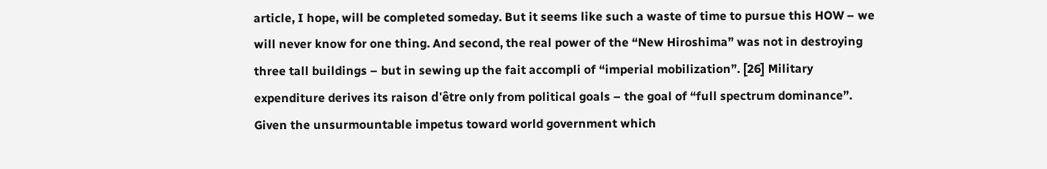article, I hope, will be completed someday. But it seems like such a waste of time to pursue this HOW – we will never know for one thing. And second, the real power of the “New Hiroshima” was not in destroying three tall buildings – but in sewing up the fait accompli of “imperial mobilization”. [26] Military expenditure derives its raison d'être only from political goals – the goal of “full spectrum dominance”. Given the unsurmountable impetus toward world government which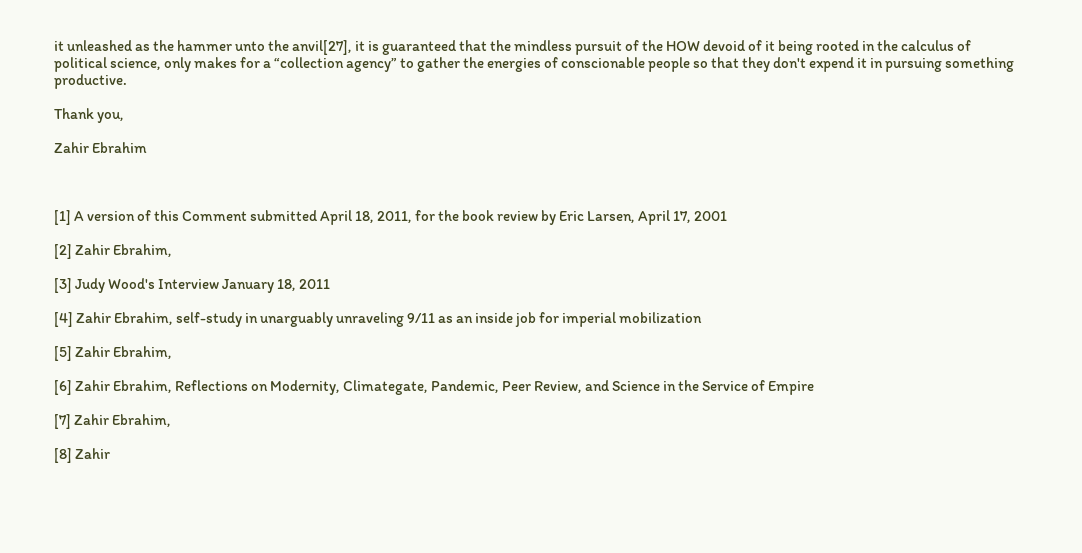it unleashed as the hammer unto the anvil[27], it is guaranteed that the mindless pursuit of the HOW devoid of it being rooted in the calculus of political science, only makes for a “collection agency” to gather the energies of conscionable people so that they don't expend it in pursuing something productive.

Thank you,

Zahir Ebrahim



[1] A version of this Comment submitted April 18, 2011, for the book review by Eric Larsen, April 17, 2001

[2] Zahir Ebrahim,

[3] Judy Wood's Interview January 18, 2011

[4] Zahir Ebrahim, self-study in unarguably unraveling 9/11 as an inside job for imperial mobilization

[5] Zahir Ebrahim,

[6] Zahir Ebrahim, Reflections on Modernity, Climategate, Pandemic, Peer Review, and Science in the Service of Empire

[7] Zahir Ebrahim,

[8] Zahir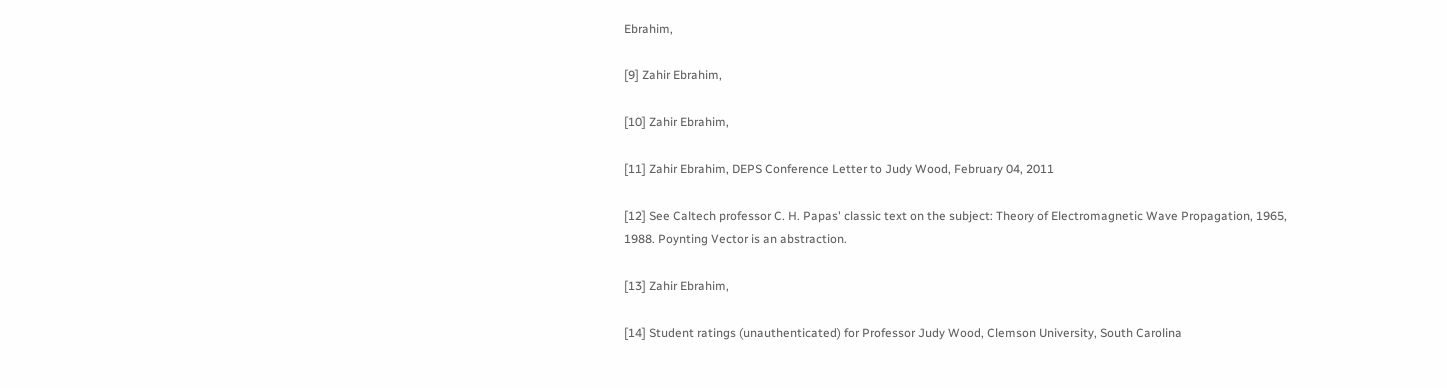Ebrahim,

[9] Zahir Ebrahim,

[10] Zahir Ebrahim,

[11] Zahir Ebrahim, DEPS Conference Letter to Judy Wood, February 04, 2011

[12] See Caltech professor C. H. Papas' classic text on the subject: Theory of Electromagnetic Wave Propagation, 1965, 1988. Poynting Vector is an abstraction.

[13] Zahir Ebrahim,

[14] Student ratings (unauthenticated) for Professor Judy Wood, Clemson University, South Carolina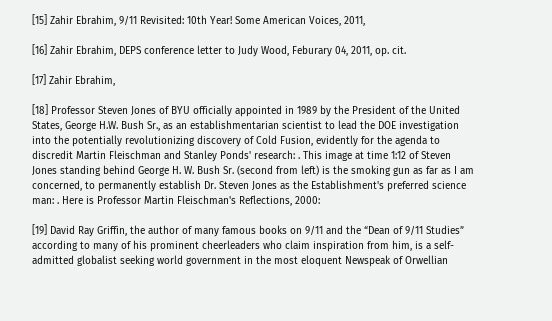[15] Zahir Ebrahim, 9/11 Revisited: 10th Year! Some American Voices, 2011,

[16] Zahir Ebrahim, DEPS conference letter to Judy Wood, Feburary 04, 2011, op. cit.

[17] Zahir Ebrahim,

[18] Professor Steven Jones of BYU officially appointed in 1989 by the President of the United States, George H.W. Bush Sr., as an establishmentarian scientist to lead the DOE investigation into the potentially revolutionizing discovery of Cold Fusion, evidently for the agenda to discredit Martin Fleischman and Stanley Ponds' research: . This image at time 1:12 of Steven Jones standing behind George H. W. Bush Sr. (second from left) is the smoking gun as far as I am concerned, to permanently establish Dr. Steven Jones as the Establishment's preferred science man: . Here is Professor Martin Fleischman's Reflections, 2000:

[19] David Ray Griffin, the author of many famous books on 9/11 and the “Dean of 9/11 Studies” according to many of his prominent cheerleaders who claim inspiration from him, is a self-admitted globalist seeking world government in the most eloquent Newspeak of Orwellian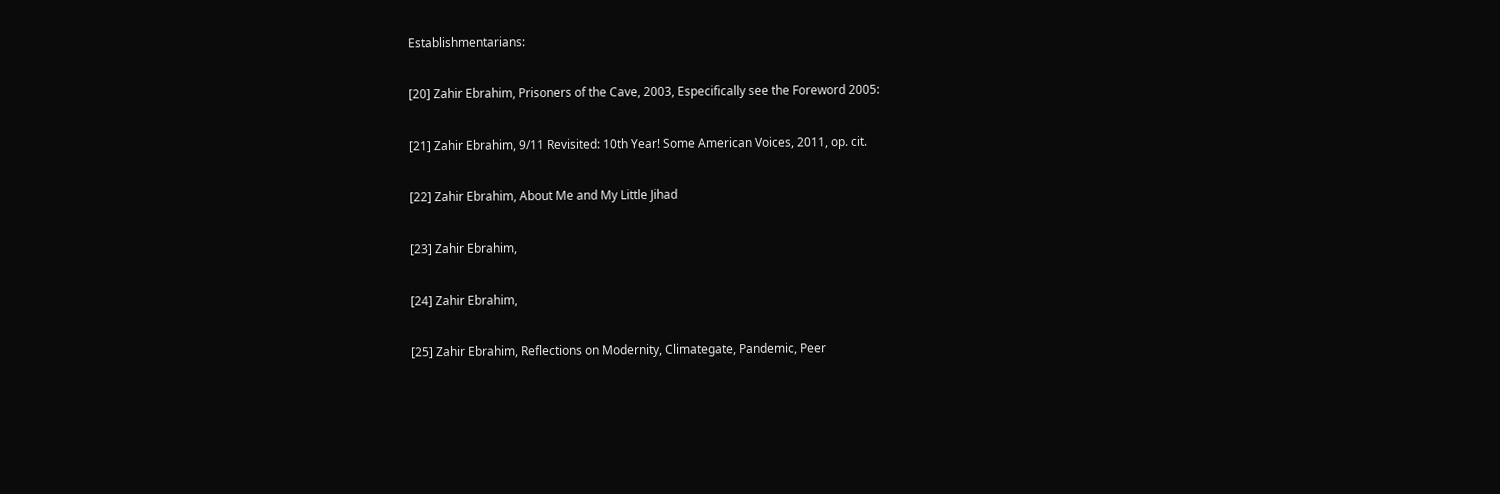Establishmentarians:

[20] Zahir Ebrahim, Prisoners of the Cave, 2003, Especifically see the Foreword 2005:

[21] Zahir Ebrahim, 9/11 Revisited: 10th Year! Some American Voices, 2011, op. cit.

[22] Zahir Ebrahim, About Me and My Little Jihad

[23] Zahir Ebrahim,

[24] Zahir Ebrahim,

[25] Zahir Ebrahim, Reflections on Modernity, Climategate, Pandemic, Peer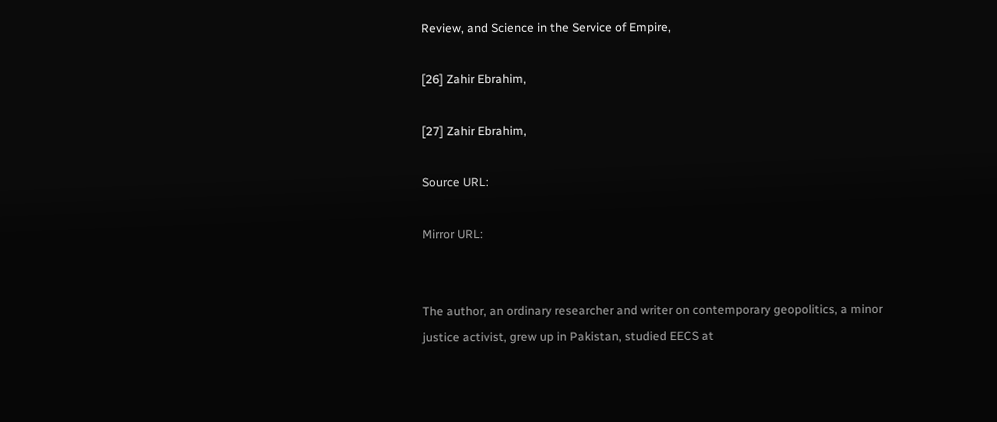Review, and Science in the Service of Empire,

[26] Zahir Ebrahim,

[27] Zahir Ebrahim,

Source URL:

Mirror URL:


The author, an ordinary researcher and writer on contemporary geopolitics, a minor justice activist, grew up in Pakistan, studied EECS at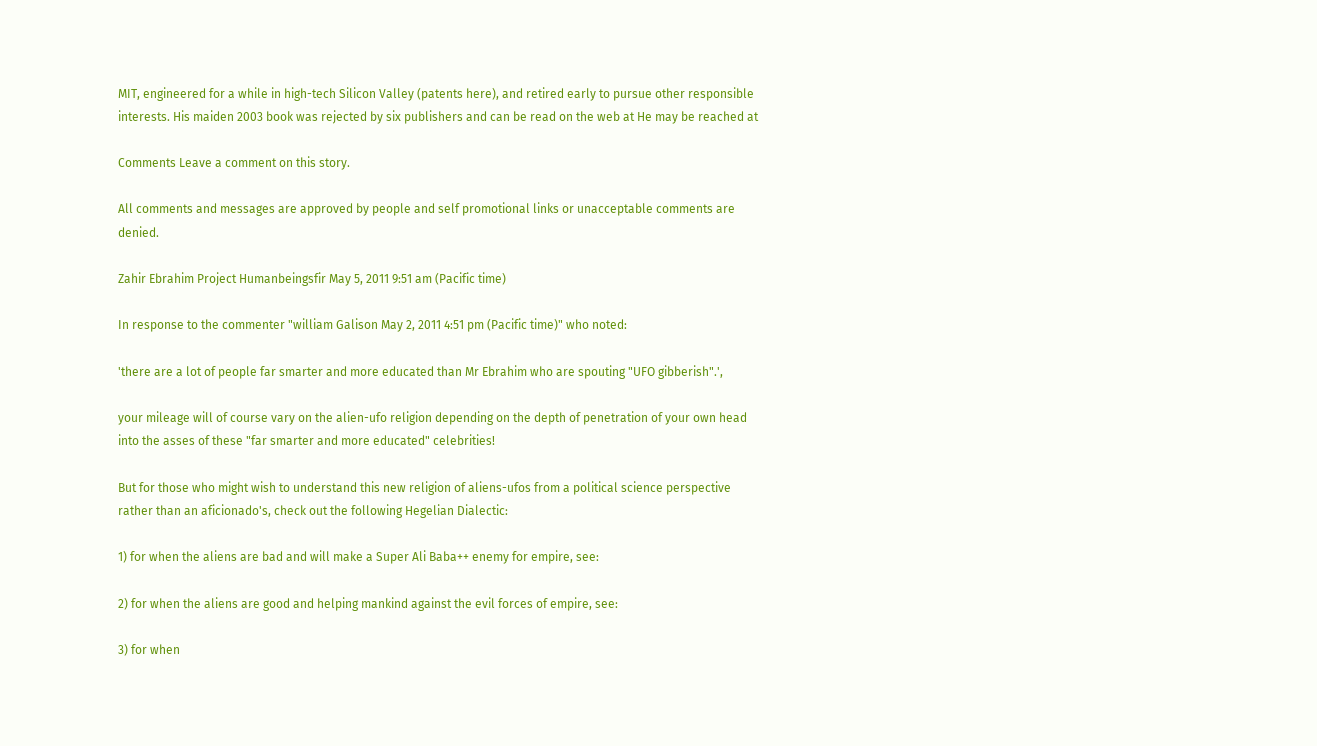MIT, engineered for a while in high-tech Silicon Valley (patents here), and retired early to pursue other responsible interests. His maiden 2003 book was rejected by six publishers and can be read on the web at He may be reached at

Comments Leave a comment on this story.

All comments and messages are approved by people and self promotional links or unacceptable comments are denied.

Zahir Ebrahim Project Humanbeingsfir May 5, 2011 9:51 am (Pacific time)

In response to the commenter "william Galison May 2, 2011 4:51 pm (Pacific time)" who noted:

'there are a lot of people far smarter and more educated than Mr Ebrahim who are spouting "UFO gibberish".',

your mileage will of course vary on the alien-ufo religion depending on the depth of penetration of your own head into the asses of these "far smarter and more educated" celebrities!

But for those who might wish to understand this new religion of aliens-ufos from a political science perspective rather than an aficionado's, check out the following Hegelian Dialectic:

1) for when the aliens are bad and will make a Super Ali Baba++ enemy for empire, see:

2) for when the aliens are good and helping mankind against the evil forces of empire, see:

3) for when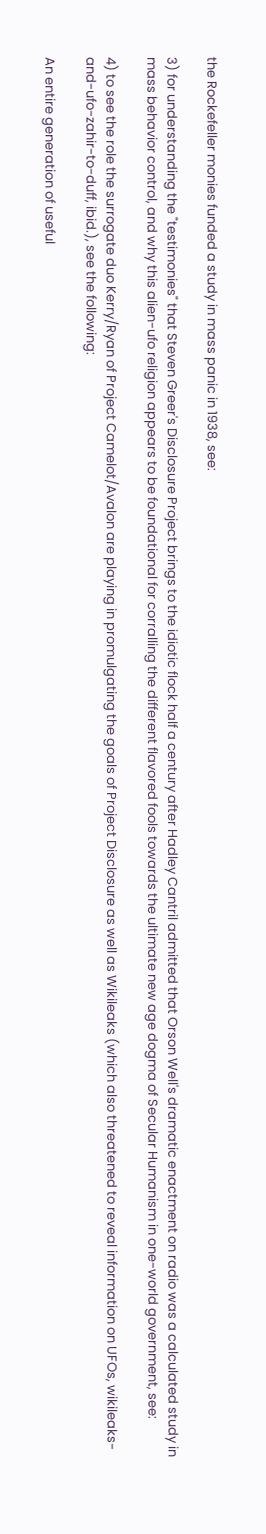the Rockefeller monies funded a study in mass panic in 1938, see:

3) for understanding the "testimonies" that Steven Greer's Disclosure Project brings to the idiotic flock half a century after Hadley Cantril admitted that Orson Well's dramatic enactment on radio was a calculated study in mass behavior control, and why this alien-ufo religion appears to be foundational for corralling the different flavored fools towards the ultimate new age dogma of Secular Humanism in one-world government, see:

4) to see the role the surrogate duo Kerry/Ryan of Project Camelot/Avalon are playing in promulgating the goals of Project Disclosure as well as Wikileaks (which also threatened to reveal information on UFOs, wikileaks-and-ufo-zahir-to-duff, ibid.), see the following:

An entire generation of useful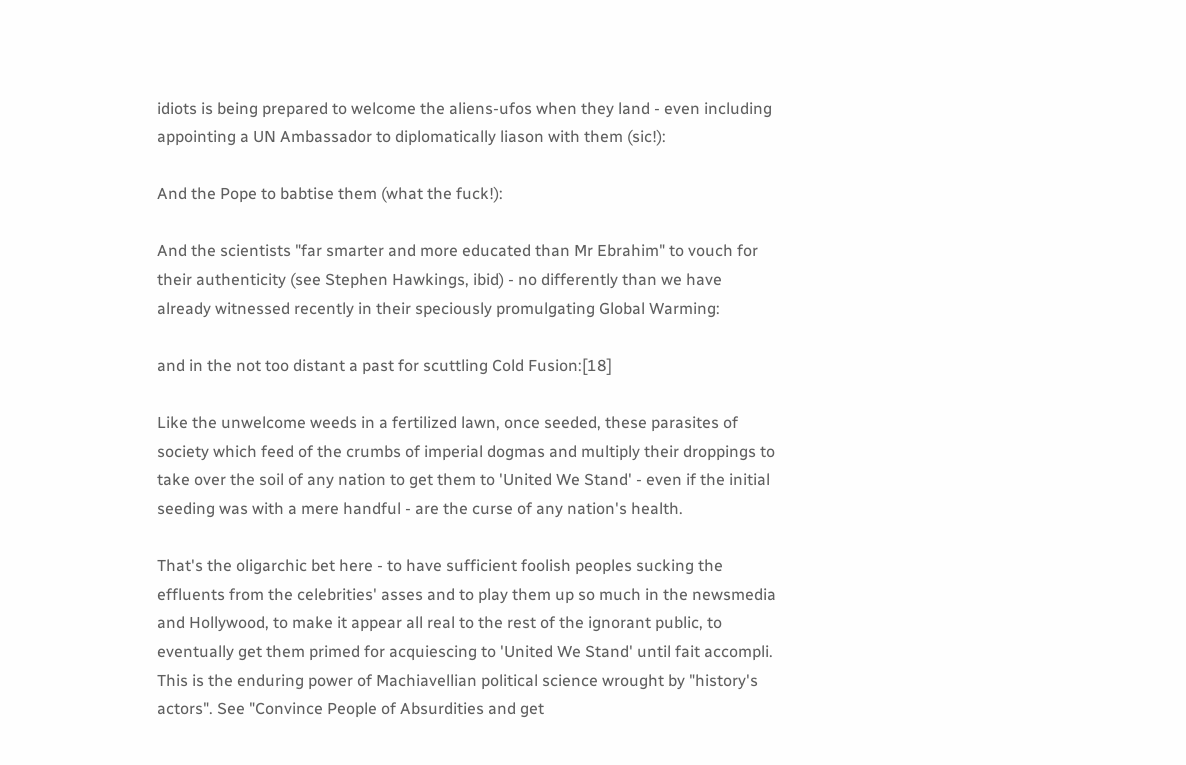idiots is being prepared to welcome the aliens-ufos when they land - even including appointing a UN Ambassador to diplomatically liason with them (sic!):

And the Pope to babtise them (what the fuck!):

And the scientists "far smarter and more educated than Mr Ebrahim" to vouch for their authenticity (see Stephen Hawkings, ibid) - no differently than we have already witnessed recently in their speciously promulgating Global Warming:

and in the not too distant a past for scuttling Cold Fusion:[18]

Like the unwelcome weeds in a fertilized lawn, once seeded, these parasites of society which feed of the crumbs of imperial dogmas and multiply their droppings to take over the soil of any nation to get them to 'United We Stand' - even if the initial seeding was with a mere handful - are the curse of any nation's health.

That's the oligarchic bet here - to have sufficient foolish peoples sucking the effluents from the celebrities' asses and to play them up so much in the newsmedia and Hollywood, to make it appear all real to the rest of the ignorant public, to eventually get them primed for acquiescing to 'United We Stand' until fait accompli. This is the enduring power of Machiavellian political science wrought by "history's actors". See "Convince People of Absurdities and get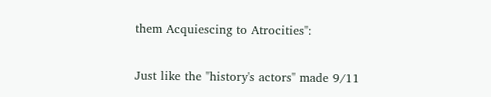them Acquiescing to Atrocities":

Just like the "history's actors" made 9/11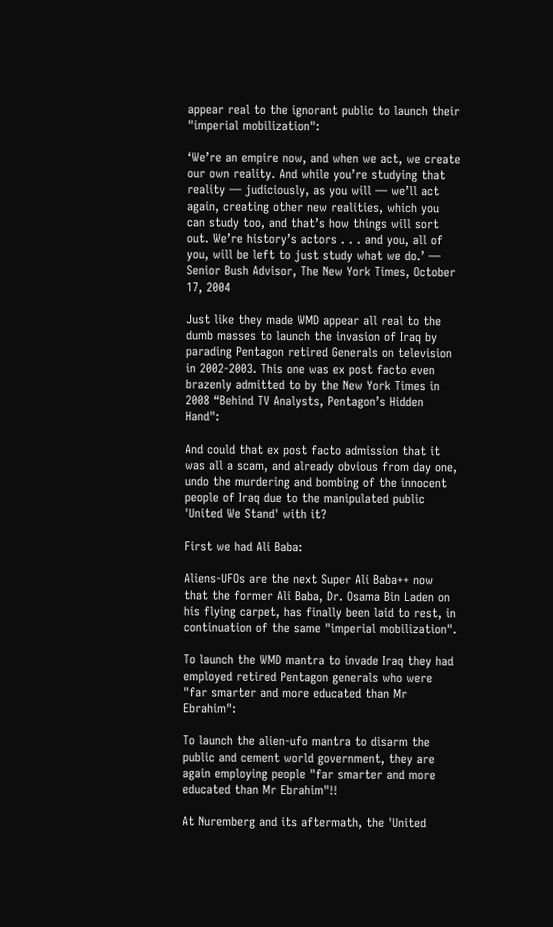appear real to the ignorant public to launch their "imperial mobilization":

‘We’re an empire now, and when we act, we create our own reality. And while you’re studying that reality — judiciously, as you will — we’ll act again, creating other new realities, which you can study too, and that’s how things will sort out. We’re history’s actors . . . and you, all of you, will be left to just study what we do.’ — Senior Bush Advisor, The New York Times, October 17, 2004

Just like they made WMD appear all real to the dumb masses to launch the invasion of Iraq by parading Pentagon retired Generals on television in 2002-2003. This one was ex post facto even brazenly admitted to by the New York Times in 2008 “Behind TV Analysts, Pentagon’s Hidden Hand":

And could that ex post facto admission that it was all a scam, and already obvious from day one, undo the murdering and bombing of the innocent people of Iraq due to the manipulated public 'United We Stand' with it?

First we had Ali Baba:

Aliens-UFOs are the next Super Ali Baba++ now that the former Ali Baba, Dr. Osama Bin Laden on his flying carpet, has finally been laid to rest, in continuation of the same "imperial mobilization".

To launch the WMD mantra to invade Iraq they had employed retired Pentagon generals who were "far smarter and more educated than Mr Ebrahim":

To launch the alien-ufo mantra to disarm the public and cement world government, they are again employing people "far smarter and more educated than Mr Ebrahim"!!

At Nuremberg and its aftermath, the 'United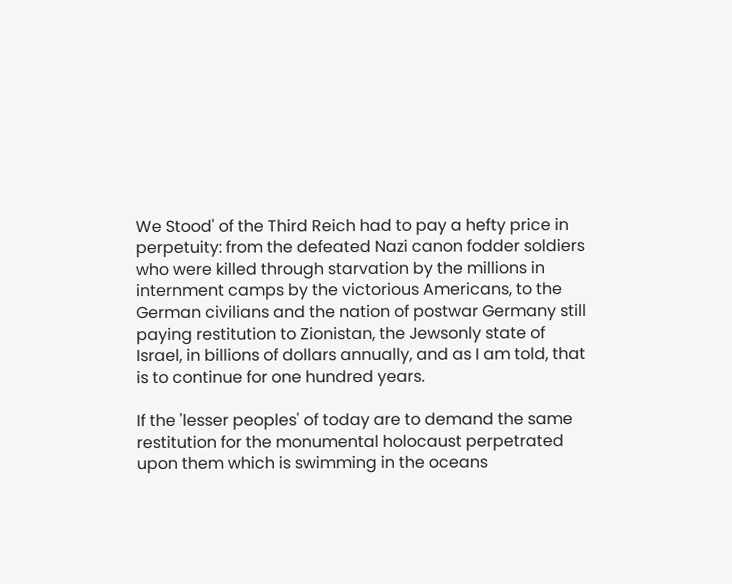We Stood' of the Third Reich had to pay a hefty price in perpetuity: from the defeated Nazi canon fodder soldiers who were killed through starvation by the millions in internment camps by the victorious Americans, to the German civilians and the nation of postwar Germany still paying restitution to Zionistan, the Jewsonly state of Israel, in billions of dollars annually, and as I am told, that is to continue for one hundred years.

If the 'lesser peoples' of today are to demand the same restitution for the monumental holocaust perpetrated upon them which is swimming in the oceans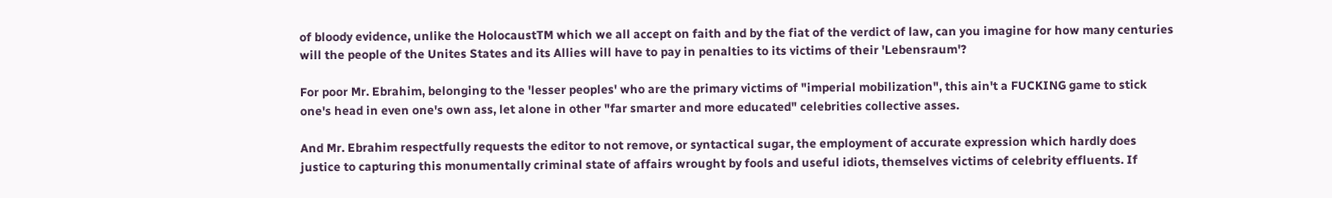of bloody evidence, unlike the HolocaustTM which we all accept on faith and by the fiat of the verdict of law, can you imagine for how many centuries will the people of the Unites States and its Allies will have to pay in penalties to its victims of their 'Lebensraum'?

For poor Mr. Ebrahim, belonging to the 'lesser peoples' who are the primary victims of "imperial mobilization", this ain't a FUCKING game to stick one's head in even one's own ass, let alone in other "far smarter and more educated" celebrities collective asses.

And Mr. Ebrahim respectfully requests the editor to not remove, or syntactical sugar, the employment of accurate expression which hardly does justice to capturing this monumentally criminal state of affairs wrought by fools and useful idiots, themselves victims of celebrity effluents. If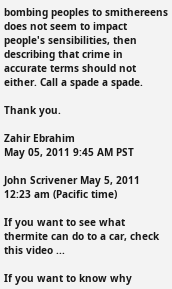bombing peoples to smithereens does not seem to impact people's sensibilities, then describing that crime in accurate terms should not either. Call a spade a spade.

Thank you.

Zahir Ebrahim
May 05, 2011 9:45 AM PST

John Scrivener May 5, 2011 12:23 am (Pacific time)

If you want to see what thermite can do to a car, check this video ...

If you want to know why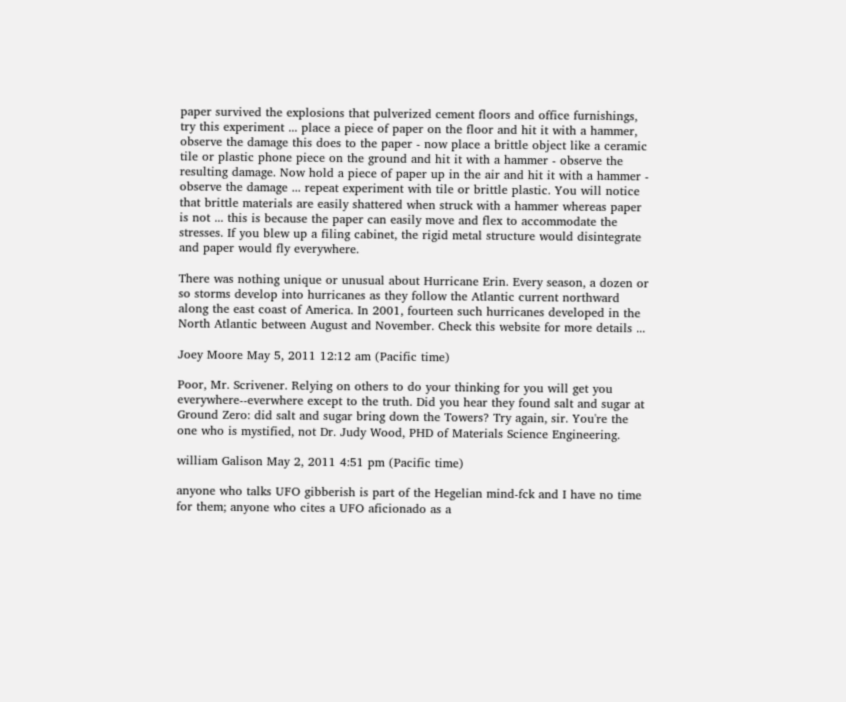paper survived the explosions that pulverized cement floors and office furnishings, try this experiment ... place a piece of paper on the floor and hit it with a hammer, observe the damage this does to the paper - now place a brittle object like a ceramic tile or plastic phone piece on the ground and hit it with a hammer - observe the resulting damage. Now hold a piece of paper up in the air and hit it with a hammer - observe the damage ... repeat experiment with tile or brittle plastic. You will notice that brittle materials are easily shattered when struck with a hammer whereas paper is not ... this is because the paper can easily move and flex to accommodate the stresses. If you blew up a filing cabinet, the rigid metal structure would disintegrate and paper would fly everywhere.

There was nothing unique or unusual about Hurricane Erin. Every season, a dozen or so storms develop into hurricanes as they follow the Atlantic current northward along the east coast of America. In 2001, fourteen such hurricanes developed in the North Atlantic between August and November. Check this website for more details ...

Joey Moore May 5, 2011 12:12 am (Pacific time)

Poor, Mr. Scrivener. Relying on others to do your thinking for you will get you everywhere--everwhere except to the truth. Did you hear they found salt and sugar at Ground Zero: did salt and sugar bring down the Towers? Try again, sir. You're the one who is mystified, not Dr. Judy Wood, PHD of Materials Science Engineering.

william Galison May 2, 2011 4:51 pm (Pacific time)

anyone who talks UFO gibberish is part of the Hegelian mind-fck and I have no time for them; anyone who cites a UFO aficionado as a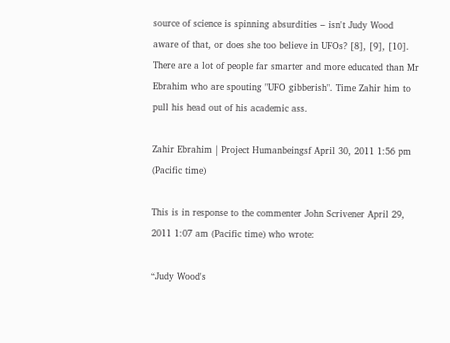source of science is spinning absurdities – isn't Judy Wood aware of that, or does she too believe in UFOs? [8], [9], [10]. There are a lot of people far smarter and more educated than Mr Ebrahim who are spouting "UFO gibberish". Time Zahir him to pull his head out of his academic ass.

Zahir Ebrahim | Project Humanbeingsf April 30, 2011 1:56 pm (Pacific time)

This is in response to the commenter John Scrivener April 29, 2011 1:07 am (Pacific time) who wrote:

“Judy Wood's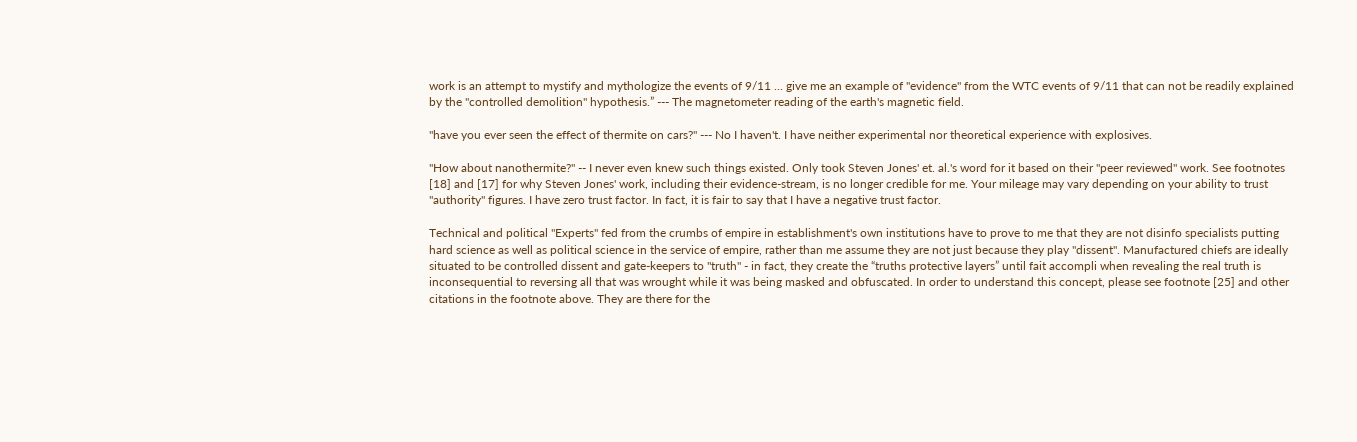work is an attempt to mystify and mythologize the events of 9/11 ... give me an example of "evidence" from the WTC events of 9/11 that can not be readily explained by the "controlled demolition" hypothesis.” --- The magnetometer reading of the earth's magnetic field.

"have you ever seen the effect of thermite on cars?" --- No I haven't. I have neither experimental nor theoretical experience with explosives.

"How about nanothermite?" -- I never even knew such things existed. Only took Steven Jones' et. al.'s word for it based on their "peer reviewed" work. See footnotes [18] and [17] for why Steven Jones' work, including their evidence-stream, is no longer credible for me. Your mileage may vary depending on your ability to trust "authority" figures. I have zero trust factor. In fact, it is fair to say that I have a negative trust factor.

Technical and political "Experts" fed from the crumbs of empire in establishment's own institutions have to prove to me that they are not disinfo specialists putting hard science as well as political science in the service of empire, rather than me assume they are not just because they play "dissent". Manufactured chiefs are ideally situated to be controlled dissent and gate-keepers to "truth" - in fact, they create the “truths protective layers” until fait accompli when revealing the real truth is inconsequential to reversing all that was wrought while it was being masked and obfuscated. In order to understand this concept, please see footnote [25] and other citations in the footnote above. They are there for the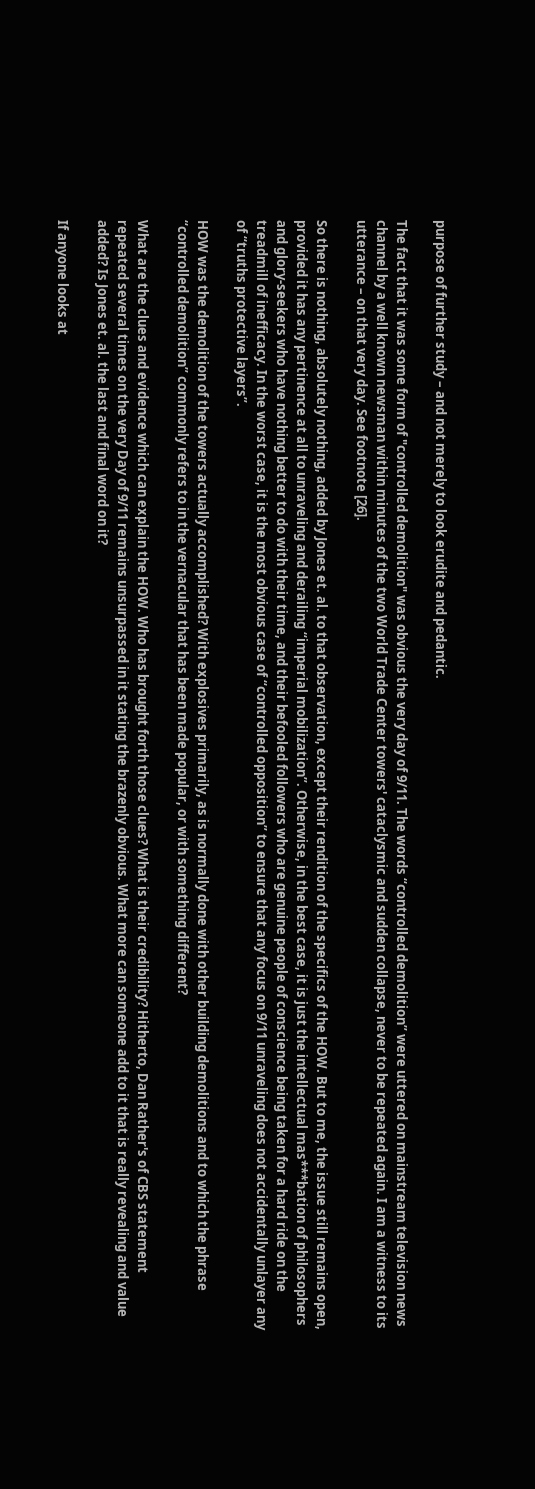purpose of further study – and not merely to look erudite and pedantic.

The fact that it was some form of "controlled demolition" was obvious the very day of 9/11. The words “controlled demolition” were uttered on mainstream television news channel by a well known newsman within minutes of the two World Trade Center towers' cataclysmic and sudden collapse, never to be repeated again. I am a witness to its utterance – on that very day. See footnote [26].

So there is nothing, absolutely nothing, added by Jones et. al. to that observation, except their rendition of the specifics of the HOW. But to me, the issue still remains open, provided it has any pertinence at all to unraveling and derailing “imperial mobilization”. Otherwise, in the best case, it is just the intellectual mas***bation of philosophers and glory-seekers who have nothing better to do with their time, and their befooled followers who are genuine people of conscience being taken for a hard ride on the treadmill of inefficacy. In the worst case, it is the most obvious case of “controlled opposition” to ensure that any focus on 9/11 unraveling does not accidentally unlayer any of “truths protective layers”.

HOW was the demolition of the towers actually accomplished? With explosives primarily, as is normally done with other building demolitions and to which the phrase “controlled demolition” commonly refers to in the vernacular that has been made popular, or with something different?

What are the clues and evidence which can explain the HOW. Who has brought forth those clues? What is their credibility? Hitherto, Dan Rather's of CBS statement repeated several times on the very Day of 9/11 remains unsurpassed in it stating the brazenly obvious. What more can someone add to it that is really revealing and value added? Is Jones et. al. the last and final word on it?

If anyone looks at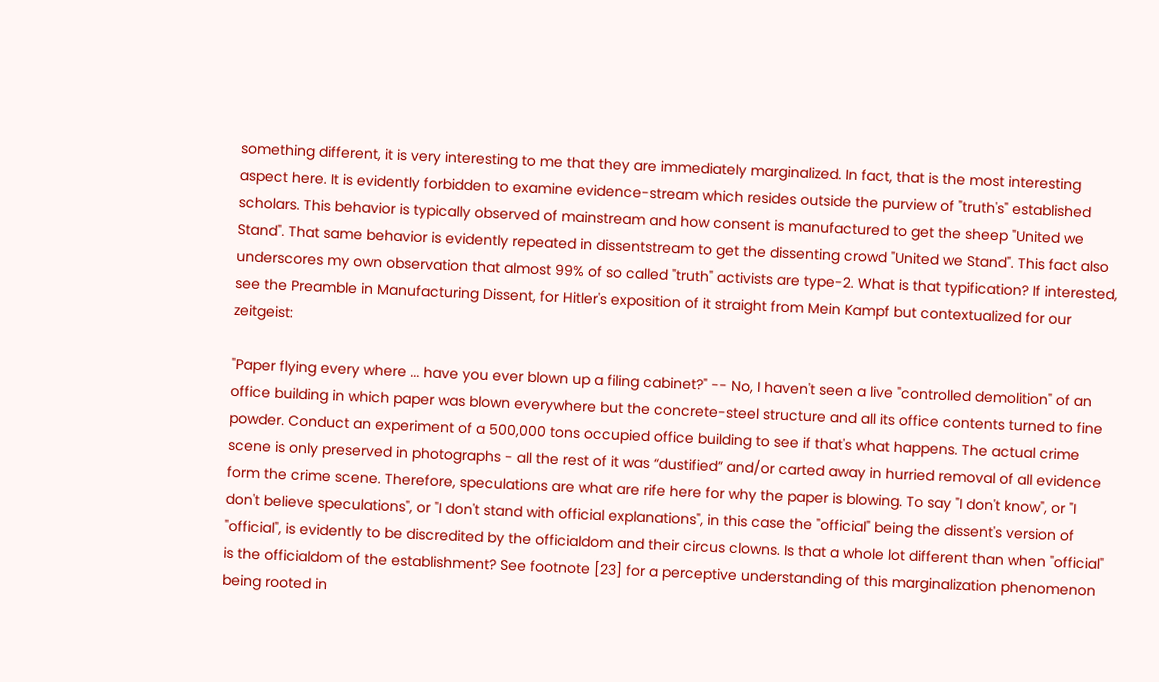something different, it is very interesting to me that they are immediately marginalized. In fact, that is the most interesting aspect here. It is evidently forbidden to examine evidence-stream which resides outside the purview of "truth's" established scholars. This behavior is typically observed of mainstream and how consent is manufactured to get the sheep "United we Stand". That same behavior is evidently repeated in dissentstream to get the dissenting crowd "United we Stand". This fact also underscores my own observation that almost 99% of so called "truth" activists are type-2. What is that typification? If interested, see the Preamble in Manufacturing Dissent, for Hitler's exposition of it straight from Mein Kampf but contextualized for our zeitgeist:

"Paper flying every where ... have you ever blown up a filing cabinet?" -- No, I haven't seen a live "controlled demolition" of an office building in which paper was blown everywhere but the concrete-steel structure and all its office contents turned to fine powder. Conduct an experiment of a 500,000 tons occupied office building to see if that's what happens. The actual crime scene is only preserved in photographs - all the rest of it was “dustified” and/or carted away in hurried removal of all evidence form the crime scene. Therefore, speculations are what are rife here for why the paper is blowing. To say "I don't know", or "I don't believe speculations", or "I don't stand with official explanations", in this case the "official" being the dissent's version of "official", is evidently to be discredited by the officialdom and their circus clowns. Is that a whole lot different than when "official" is the officialdom of the establishment? See footnote [23] for a perceptive understanding of this marginalization phenomenon being rooted in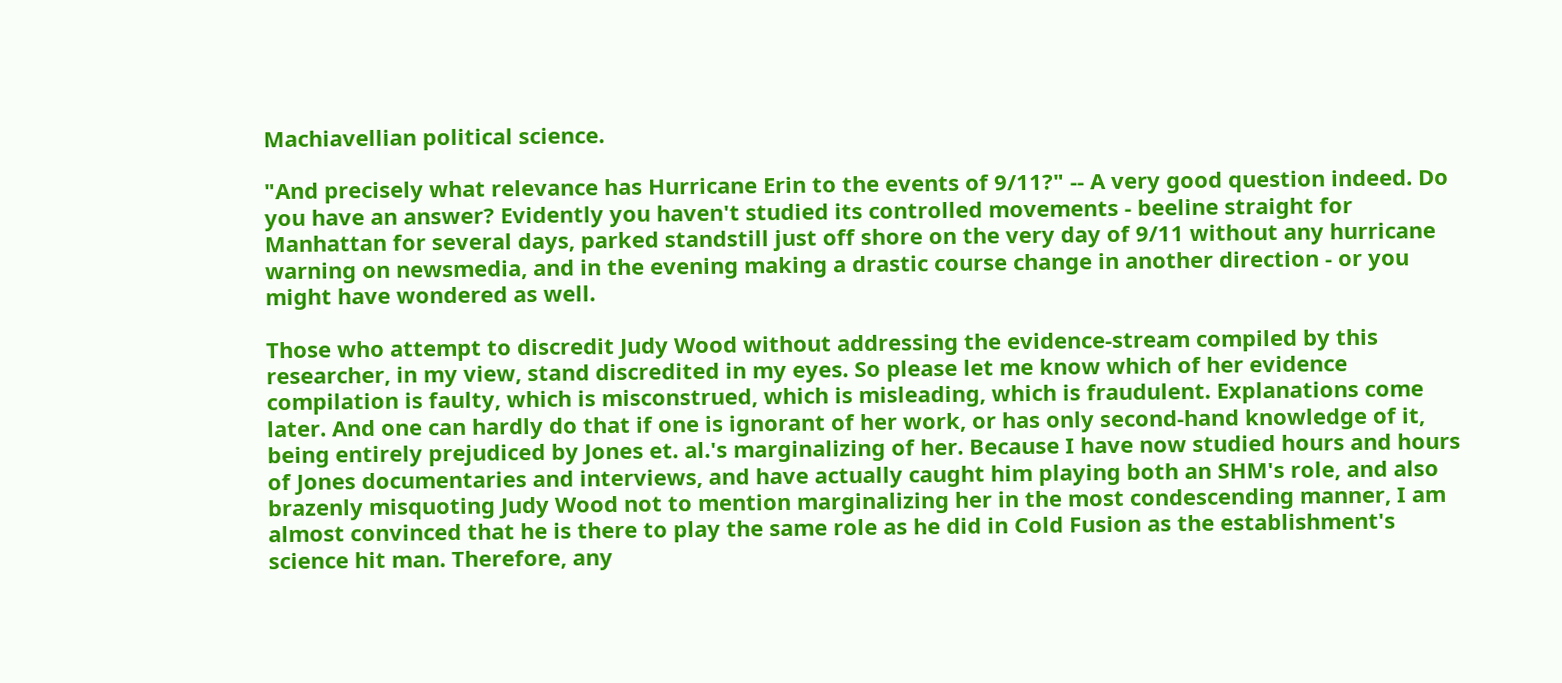Machiavellian political science.

"And precisely what relevance has Hurricane Erin to the events of 9/11?" -- A very good question indeed. Do you have an answer? Evidently you haven't studied its controlled movements - beeline straight for Manhattan for several days, parked standstill just off shore on the very day of 9/11 without any hurricane warning on newsmedia, and in the evening making a drastic course change in another direction - or you might have wondered as well.

Those who attempt to discredit Judy Wood without addressing the evidence-stream compiled by this researcher, in my view, stand discredited in my eyes. So please let me know which of her evidence compilation is faulty, which is misconstrued, which is misleading, which is fraudulent. Explanations come later. And one can hardly do that if one is ignorant of her work, or has only second-hand knowledge of it, being entirely prejudiced by Jones et. al.'s marginalizing of her. Because I have now studied hours and hours of Jones documentaries and interviews, and have actually caught him playing both an SHM's role, and also brazenly misquoting Judy Wood not to mention marginalizing her in the most condescending manner, I am almost convinced that he is there to play the same role as he did in Cold Fusion as the establishment's science hit man. Therefore, any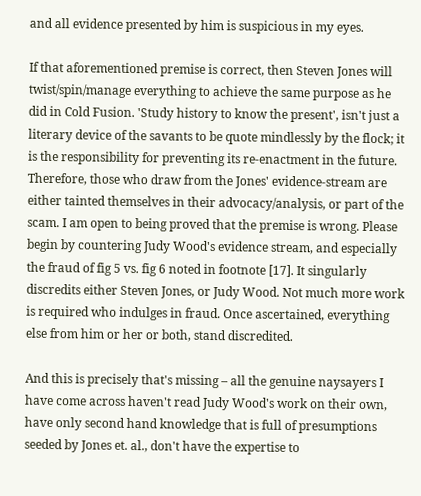and all evidence presented by him is suspicious in my eyes.

If that aforementioned premise is correct, then Steven Jones will twist/spin/manage everything to achieve the same purpose as he did in Cold Fusion. 'Study history to know the present', isn't just a literary device of the savants to be quote mindlessly by the flock; it is the responsibility for preventing its re-enactment in the future. Therefore, those who draw from the Jones' evidence-stream are either tainted themselves in their advocacy/analysis, or part of the scam. I am open to being proved that the premise is wrong. Please begin by countering Judy Wood's evidence stream, and especially the fraud of fig 5 vs. fig 6 noted in footnote [17]. It singularly discredits either Steven Jones, or Judy Wood. Not much more work is required who indulges in fraud. Once ascertained, everything else from him or her or both, stand discredited.

And this is precisely that's missing – all the genuine naysayers I have come across haven't read Judy Wood's work on their own, have only second hand knowledge that is full of presumptions seeded by Jones et. al., don't have the expertise to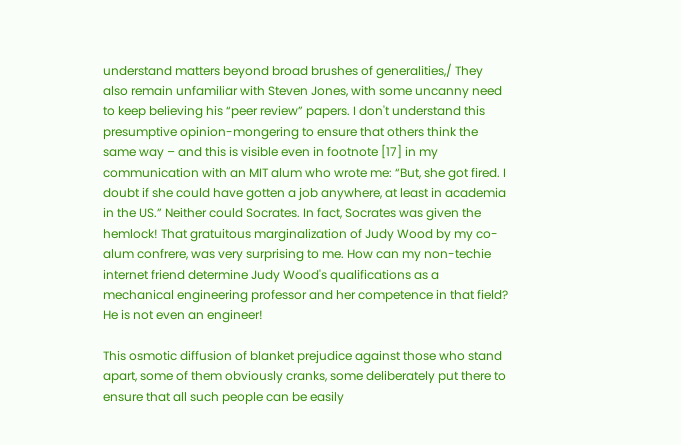understand matters beyond broad brushes of generalities,/ They also remain unfamiliar with Steven Jones, with some uncanny need to keep believing his “peer review” papers. I don't understand this presumptive opinion-mongering to ensure that others think the same way – and this is visible even in footnote [17] in my communication with an MIT alum who wrote me: “But, she got fired. I doubt if she could have gotten a job anywhere, at least in academia in the US.” Neither could Socrates. In fact, Socrates was given the hemlock! That gratuitous marginalization of Judy Wood by my co-alum confrere, was very surprising to me. How can my non-techie internet friend determine Judy Wood's qualifications as a mechanical engineering professor and her competence in that field? He is not even an engineer!

This osmotic diffusion of blanket prejudice against those who stand apart, some of them obviously cranks, some deliberately put there to ensure that all such people can be easily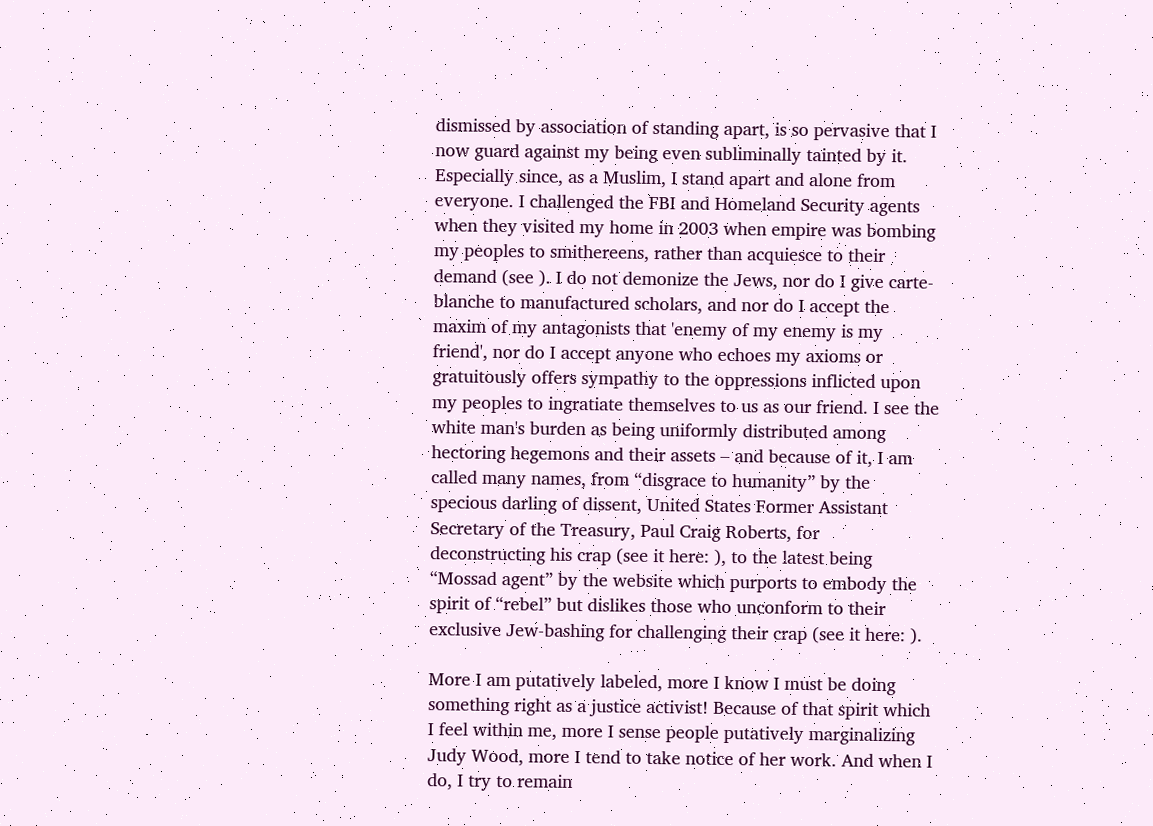dismissed by association of standing apart, is so pervasive that I now guard against my being even subliminally tainted by it. Especially since, as a Muslim, I stand apart and alone from everyone. I challenged the FBI and Homeland Security agents when they visited my home in 2003 when empire was bombing my peoples to smithereens, rather than acquiesce to their demand (see ). I do not demonize the Jews, nor do I give carte-blanche to manufactured scholars, and nor do I accept the maxim of my antagonists that 'enemy of my enemy is my friend', nor do I accept anyone who echoes my axioms or gratuitously offers sympathy to the oppressions inflicted upon my peoples to ingratiate themselves to us as our friend. I see the white man's burden as being uniformly distributed among hectoring hegemons and their assets – and because of it, I am called many names, from “disgrace to humanity” by the specious darling of dissent, United States Former Assistant Secretary of the Treasury, Paul Craig Roberts, for deconstructing his crap (see it here: ), to the latest being “Mossad agent” by the website which purports to embody the spirit of “rebel” but dislikes those who unconform to their exclusive Jew-bashing for challenging their crap (see it here: ).

More I am putatively labeled, more I know I must be doing something right as a justice activist! Because of that spirit which I feel within me, more I sense people putatively marginalizing Judy Wood, more I tend to take notice of her work. And when I do, I try to remain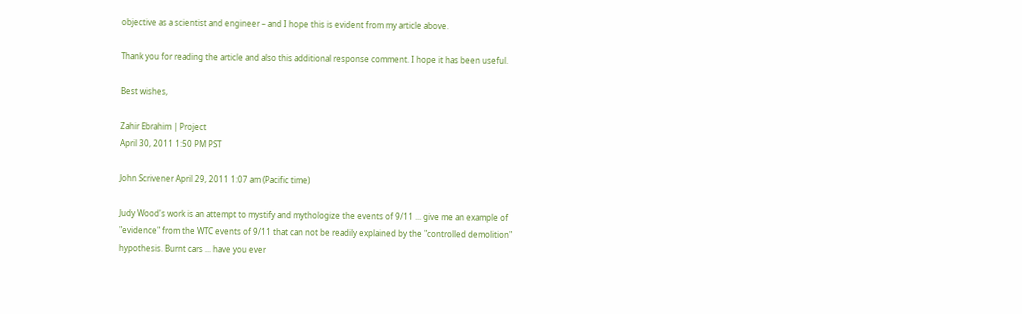objective as a scientist and engineer – and I hope this is evident from my article above.

Thank you for reading the article and also this additional response comment. I hope it has been useful.

Best wishes,

Zahir Ebrahim | Project
April 30, 2011 1:50 PM PST

John Scrivener April 29, 2011 1:07 am (Pacific time)

Judy Wood's work is an attempt to mystify and mythologize the events of 9/11 ... give me an example of "evidence" from the WTC events of 9/11 that can not be readily explained by the "controlled demolition" hypothesis. Burnt cars ... have you ever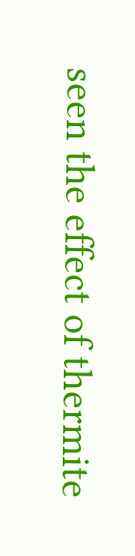seen the effect of thermite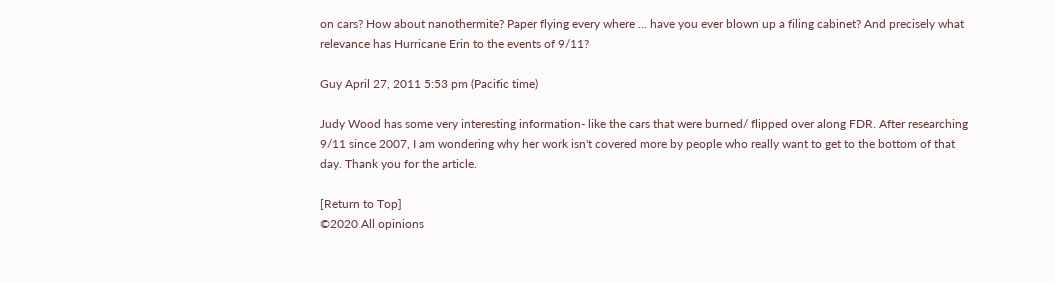on cars? How about nanothermite? Paper flying every where ... have you ever blown up a filing cabinet? And precisely what relevance has Hurricane Erin to the events of 9/11?

Guy April 27, 2011 5:53 pm (Pacific time)

Judy Wood has some very interesting information- like the cars that were burned/ flipped over along FDR. After researching 9/11 since 2007, I am wondering why her work isn't covered more by people who really want to get to the bottom of that day. Thank you for the article.

[Return to Top]
©2020 All opinions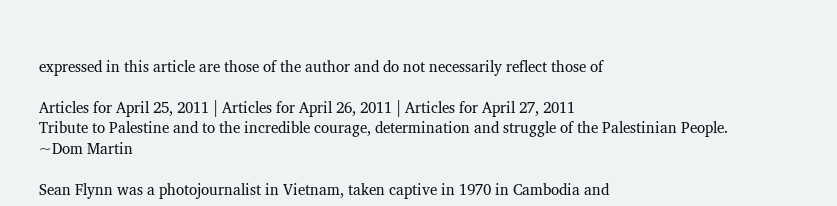expressed in this article are those of the author and do not necessarily reflect those of

Articles for April 25, 2011 | Articles for April 26, 2011 | Articles for April 27, 2011
Tribute to Palestine and to the incredible courage, determination and struggle of the Palestinian People. ~Dom Martin

Sean Flynn was a photojournalist in Vietnam, taken captive in 1970 in Cambodia and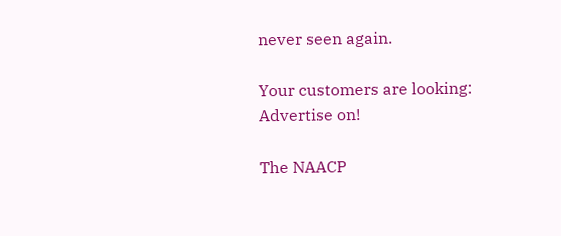never seen again.

Your customers are looking: Advertise on!

The NAACP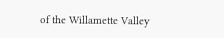of the Willamette Valley